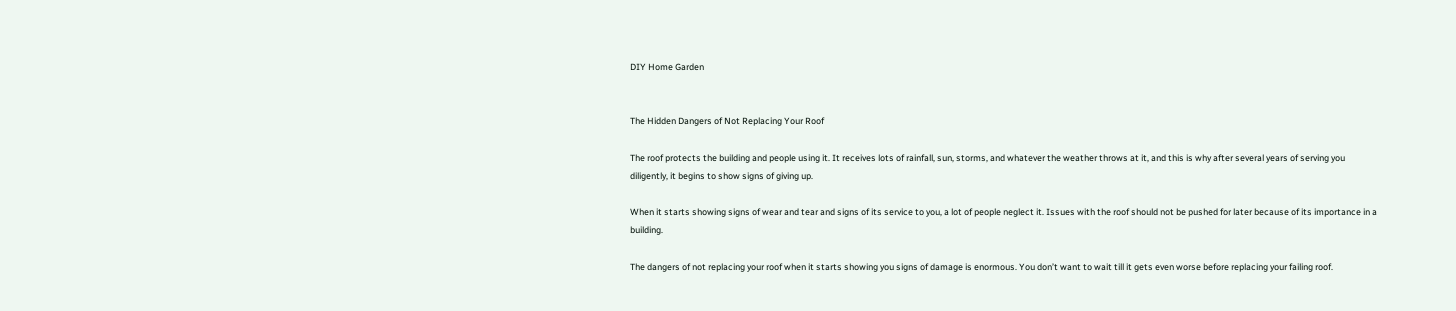DIY Home Garden


The Hidden Dangers of Not Replacing Your Roof

The roof protects the building and people using it. It receives lots of rainfall, sun, storms, and whatever the weather throws at it, and this is why after several years of serving you diligently, it begins to show signs of giving up.

When it starts showing signs of wear and tear and signs of its service to you, a lot of people neglect it. Issues with the roof should not be pushed for later because of its importance in a building.

The dangers of not replacing your roof when it starts showing you signs of damage is enormous. You don’t want to wait till it gets even worse before replacing your failing roof.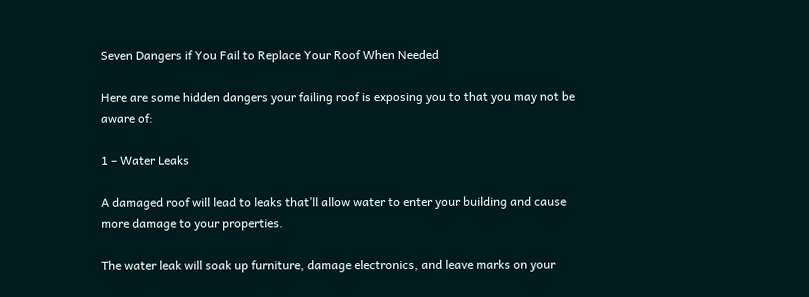Seven Dangers if You Fail to Replace Your Roof When Needed

Here are some hidden dangers your failing roof is exposing you to that you may not be aware of:

1 – Water Leaks

A damaged roof will lead to leaks that’ll allow water to enter your building and cause more damage to your properties.

The water leak will soak up furniture, damage electronics, and leave marks on your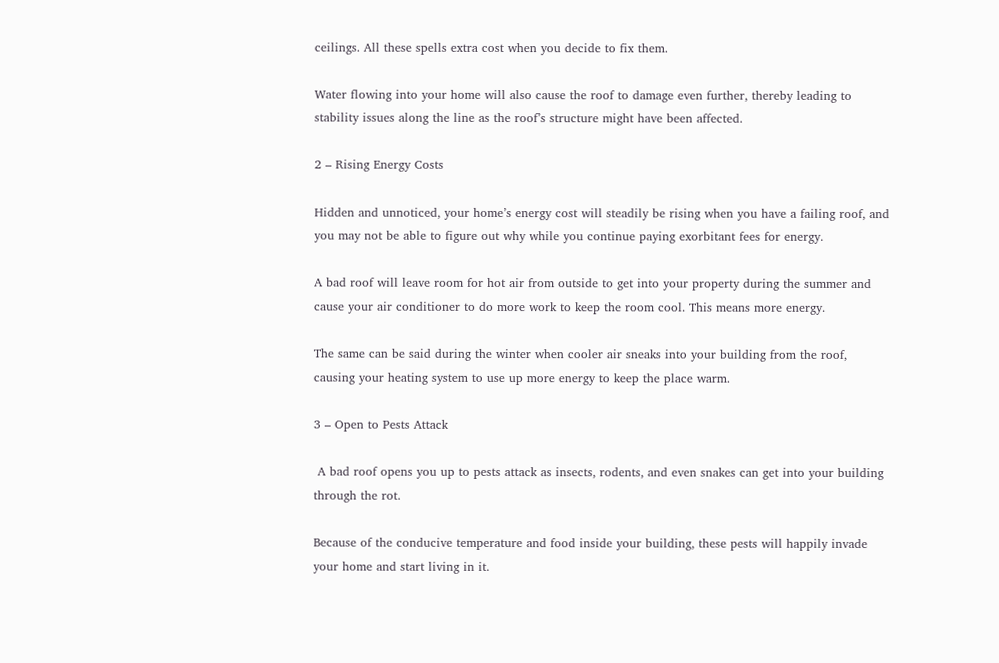ceilings. All these spells extra cost when you decide to fix them.

Water flowing into your home will also cause the roof to damage even further, thereby leading to stability issues along the line as the roof’s structure might have been affected.

2 – Rising Energy Costs

Hidden and unnoticed, your home’s energy cost will steadily be rising when you have a failing roof, and you may not be able to figure out why while you continue paying exorbitant fees for energy.

A bad roof will leave room for hot air from outside to get into your property during the summer and cause your air conditioner to do more work to keep the room cool. This means more energy.

The same can be said during the winter when cooler air sneaks into your building from the roof, causing your heating system to use up more energy to keep the place warm.

3 – Open to Pests Attack

 A bad roof opens you up to pests attack as insects, rodents, and even snakes can get into your building through the rot.

Because of the conducive temperature and food inside your building, these pests will happily invade your home and start living in it.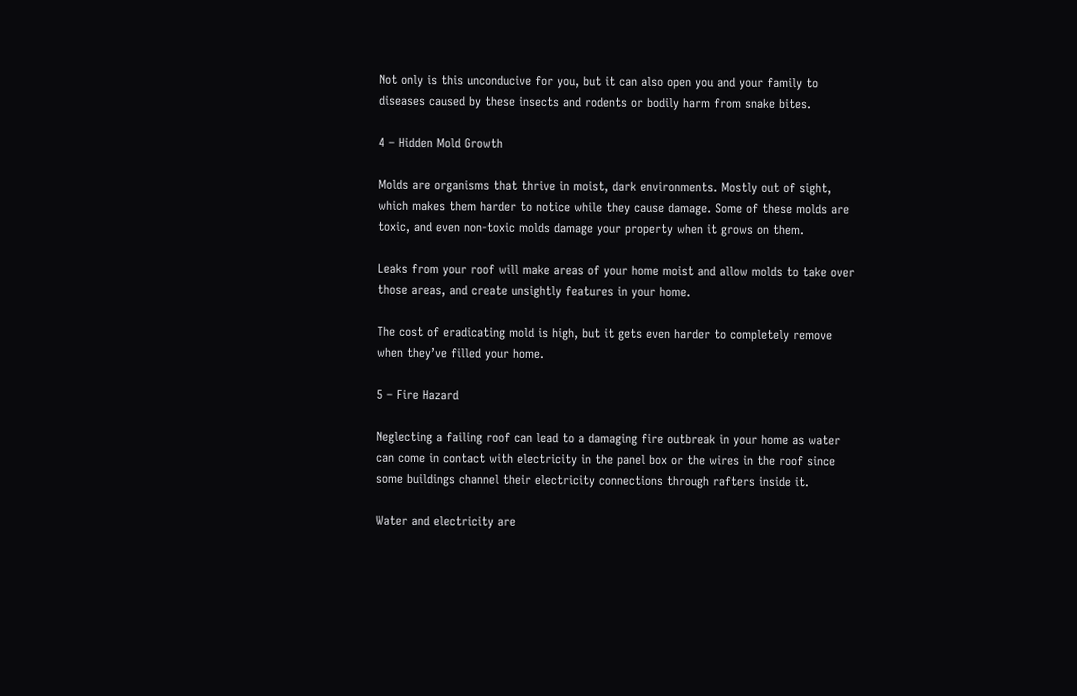Not only is this unconducive for you, but it can also open you and your family to diseases caused by these insects and rodents or bodily harm from snake bites.

4 – Hidden Mold Growth

Molds are organisms that thrive in moist, dark environments. Mostly out of sight, which makes them harder to notice while they cause damage. Some of these molds are toxic, and even non-toxic molds damage your property when it grows on them.

Leaks from your roof will make areas of your home moist and allow molds to take over those areas, and create unsightly features in your home.

The cost of eradicating mold is high, but it gets even harder to completely remove when they’ve filled your home.

5 – Fire Hazard

Neglecting a failing roof can lead to a damaging fire outbreak in your home as water can come in contact with electricity in the panel box or the wires in the roof since some buildings channel their electricity connections through rafters inside it.

Water and electricity are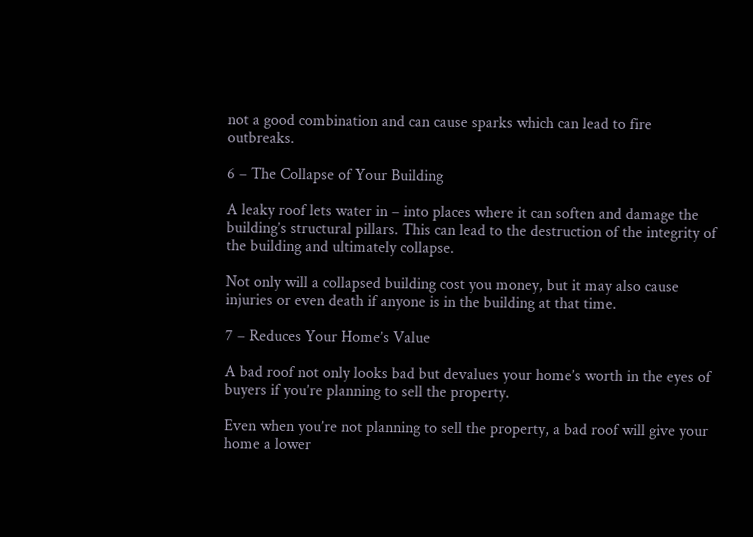not a good combination and can cause sparks which can lead to fire outbreaks.

6 – The Collapse of Your Building

A leaky roof lets water in – into places where it can soften and damage the building’s structural pillars. This can lead to the destruction of the integrity of the building and ultimately collapse.

Not only will a collapsed building cost you money, but it may also cause injuries or even death if anyone is in the building at that time.

7 – Reduces Your Home’s Value

A bad roof not only looks bad but devalues your home’s worth in the eyes of buyers if you’re planning to sell the property.

Even when you’re not planning to sell the property, a bad roof will give your home a lower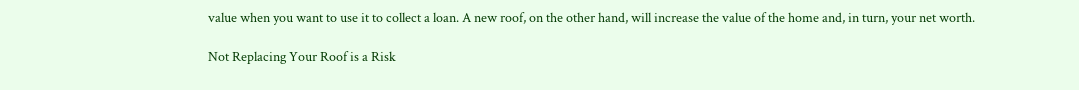value when you want to use it to collect a loan. A new roof, on the other hand, will increase the value of the home and, in turn, your net worth.

Not Replacing Your Roof is a Risk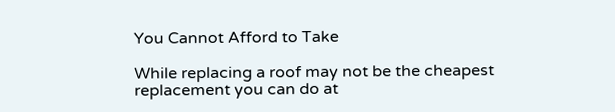You Cannot Afford to Take

While replacing a roof may not be the cheapest replacement you can do at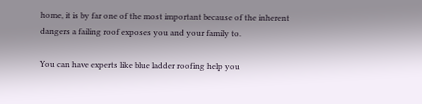home, it is by far one of the most important because of the inherent dangers a failing roof exposes you and your family to.

You can have experts like blue ladder roofing help you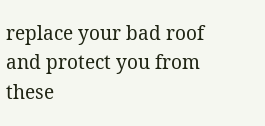replace your bad roof and protect you from these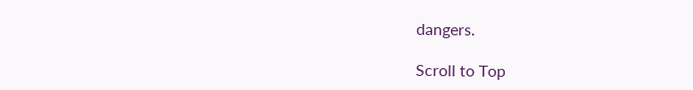dangers.

Scroll to Top